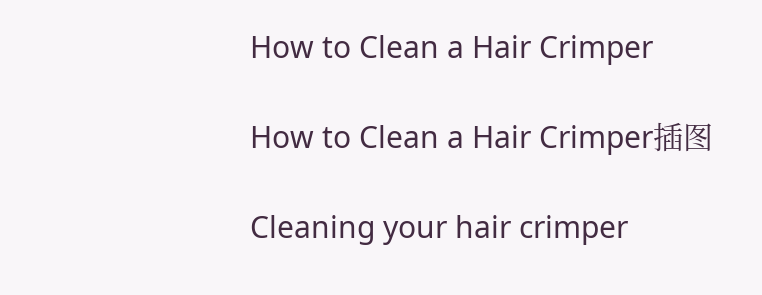How to Clean a Hair Crimper

How to Clean a Hair Crimper插图

Cleaning your hair crimper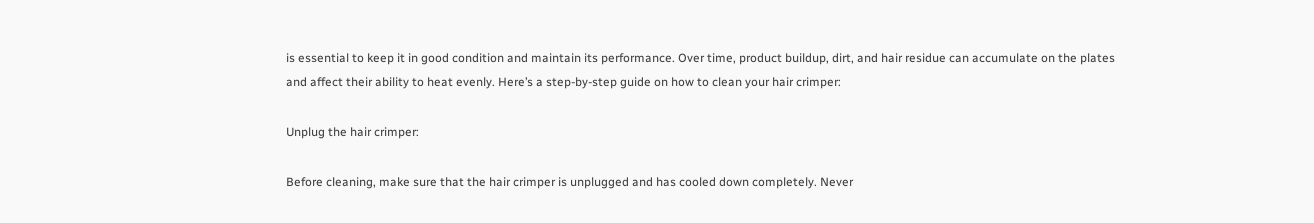is essential to keep it in good condition and maintain its performance. Over time, product buildup, dirt, and hair residue can accumulate on the plates and affect their ability to heat evenly. Here’s a step-by-step guide on how to clean your hair crimper:

Unplug the hair crimper:

Before cleaning, make sure that the hair crimper is unplugged and has cooled down completely. Never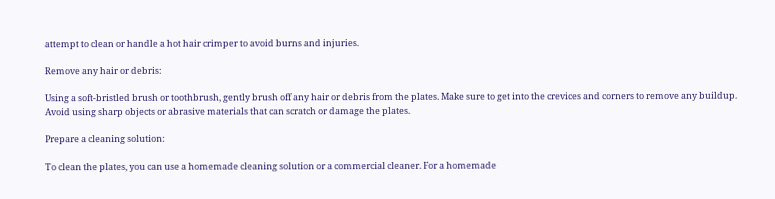attempt to clean or handle a hot hair crimper to avoid burns and injuries.

Remove any hair or debris:

Using a soft-bristled brush or toothbrush, gently brush off any hair or debris from the plates. Make sure to get into the crevices and corners to remove any buildup. Avoid using sharp objects or abrasive materials that can scratch or damage the plates.

Prepare a cleaning solution:

To clean the plates, you can use a homemade cleaning solution or a commercial cleaner. For a homemade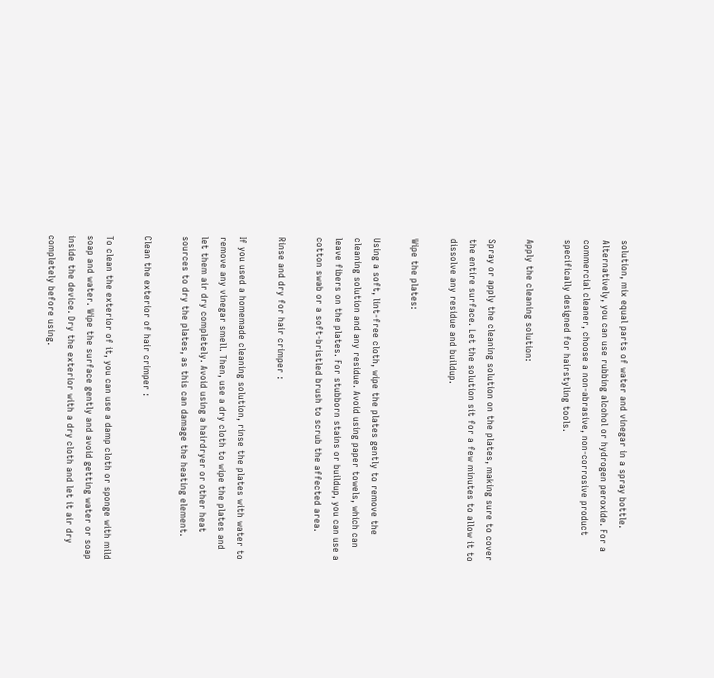solution, mix equal parts of water and vinegar in a spray bottle. Alternatively, you can use rubbing alcohol or hydrogen peroxide. For a commercial cleaner, choose a non-abrasive, non-corrosive product specifically designed for hairstyling tools.

Apply the cleaning solution:

Spray or apply the cleaning solution on the plates, making sure to cover the entire surface. Let the solution sit for a few minutes to allow it to dissolve any residue and buildup.

Wipe the plates:

Using a soft, lint-free cloth, wipe the plates gently to remove the cleaning solution and any residue. Avoid using paper towels, which can leave fibers on the plates. For stubborn stains or buildup, you can use a cotton swab or a soft-bristled brush to scrub the affected area.

Rinse and dry for hair crimper :

If you used a homemade cleaning solution, rinse the plates with water to remove any vinegar smell. Then, use a dry cloth to wipe the plates and let them air dry completely. Avoid using a hairdryer or other heat sources to dry the plates, as this can damage the heating element.

Clean the exterior of hair crimper :

To clean the exterior of it, you can use a damp cloth or sponge with mild soap and water. Wipe the surface gently and avoid getting water or soap inside the device. Dry the exterior with a dry cloth and let it air dry completely before using.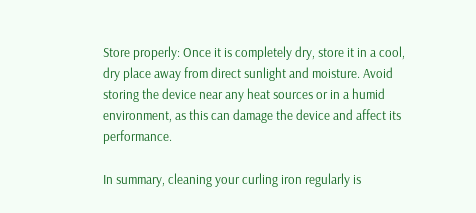Store properly: Once it is completely dry, store it in a cool, dry place away from direct sunlight and moisture. Avoid storing the device near any heat sources or in a humid environment, as this can damage the device and affect its performance.

In summary, cleaning your curling iron regularly is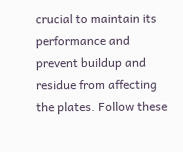crucial to maintain its performance and prevent buildup and residue from affecting the plates. Follow these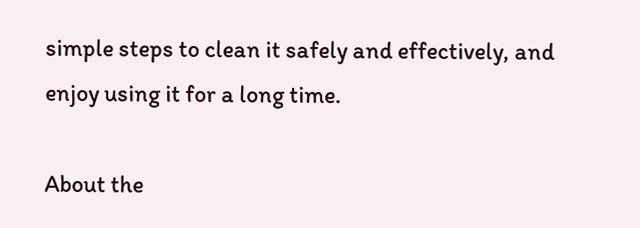simple steps to clean it safely and effectively, and enjoy using it for a long time.

About the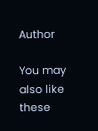Author

You may also like these